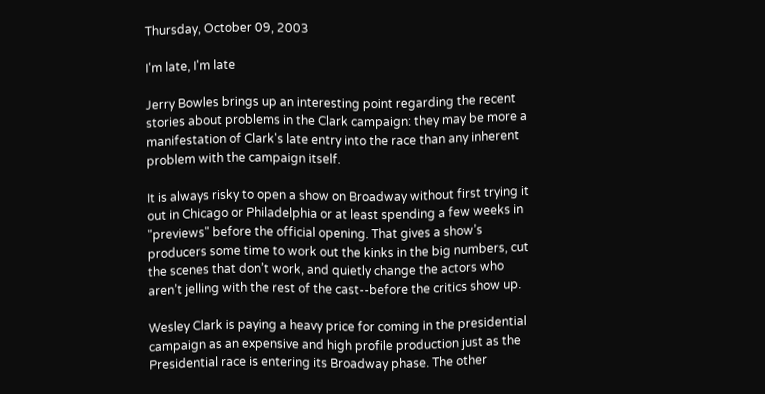Thursday, October 09, 2003

I'm late, I'm late

Jerry Bowles brings up an interesting point regarding the recent stories about problems in the Clark campaign: they may be more a manifestation of Clark's late entry into the race than any inherent problem with the campaign itself.

It is always risky to open a show on Broadway without first trying it out in Chicago or Philadelphia or at least spending a few weeks in "previews" before the official opening. That gives a show’s producers some time to work out the kinks in the big numbers, cut the scenes that don’t work, and quietly change the actors who aren’t jelling with the rest of the cast--before the critics show up.

Wesley Clark is paying a heavy price for coming in the presidential campaign as an expensive and high profile production just as the Presidential race is entering its Broadway phase. The other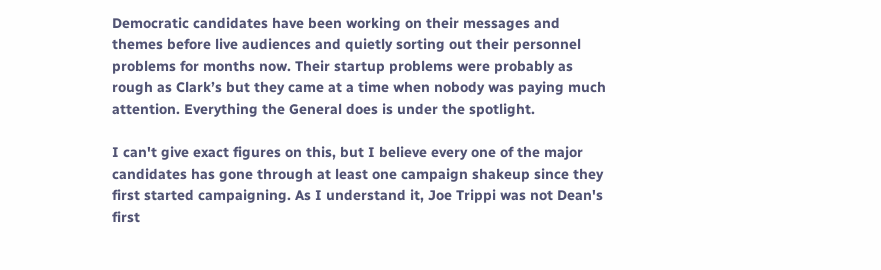Democratic candidates have been working on their messages and themes before live audiences and quietly sorting out their personnel problems for months now. Their startup problems were probably as rough as Clark’s but they came at a time when nobody was paying much attention. Everything the General does is under the spotlight.

I can't give exact figures on this, but I believe every one of the major candidates has gone through at least one campaign shakeup since they first started campaigning. As I understand it, Joe Trippi was not Dean's first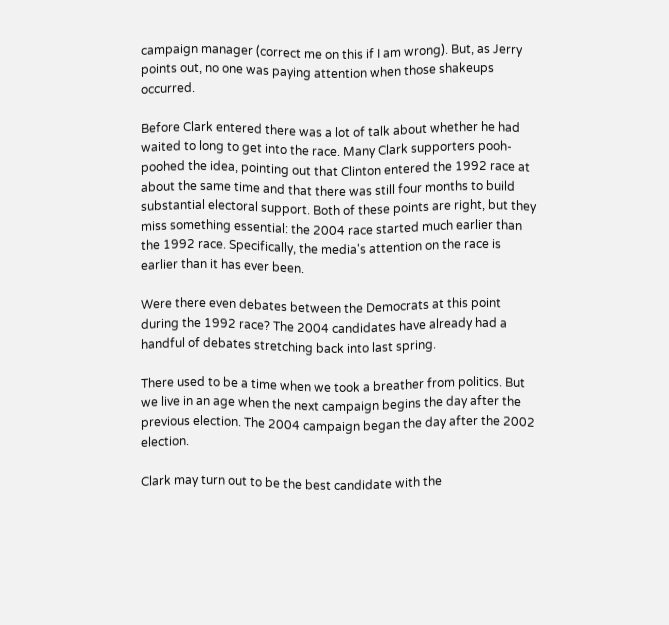campaign manager (correct me on this if I am wrong). But, as Jerry points out, no one was paying attention when those shakeups occurred.

Before Clark entered there was a lot of talk about whether he had waited to long to get into the race. Many Clark supporters pooh-poohed the idea, pointing out that Clinton entered the 1992 race at about the same time and that there was still four months to build substantial electoral support. Both of these points are right, but they miss something essential: the 2004 race started much earlier than the 1992 race. Specifically, the media's attention on the race is earlier than it has ever been.

Were there even debates between the Democrats at this point during the 1992 race? The 2004 candidates have already had a handful of debates stretching back into last spring.

There used to be a time when we took a breather from politics. But we live in an age when the next campaign begins the day after the previous election. The 2004 campaign began the day after the 2002 election.

Clark may turn out to be the best candidate with the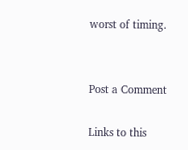worst of timing.


Post a Comment

Links to this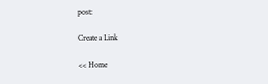post:

Create a Link

<< Home